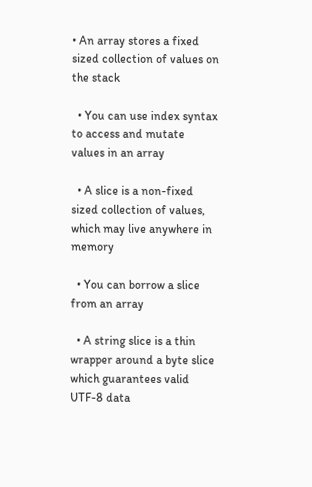• An array stores a fixed sized collection of values on the stack

  • You can use index syntax to access and mutate values in an array

  • A slice is a non-fixed sized collection of values, which may live anywhere in memory

  • You can borrow a slice from an array

  • A string slice is a thin wrapper around a byte slice which guarantees valid UTF-8 data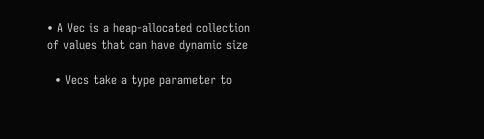• A Vec is a heap-allocated collection of values that can have dynamic size

  • Vecs take a type parameter to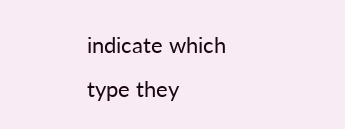indicate which type they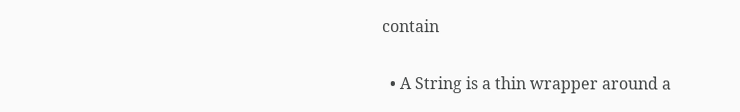contain

  • A String is a thin wrapper around a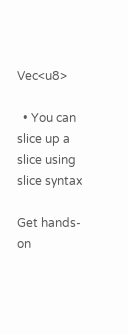Vec<u8>

  • You can slice up a slice using slice syntax

Get hands-on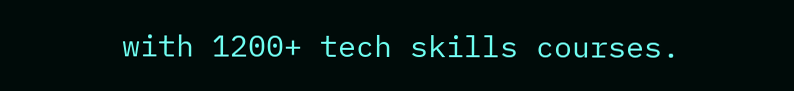with 1200+ tech skills courses.